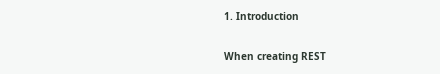1. Introduction

When creating REST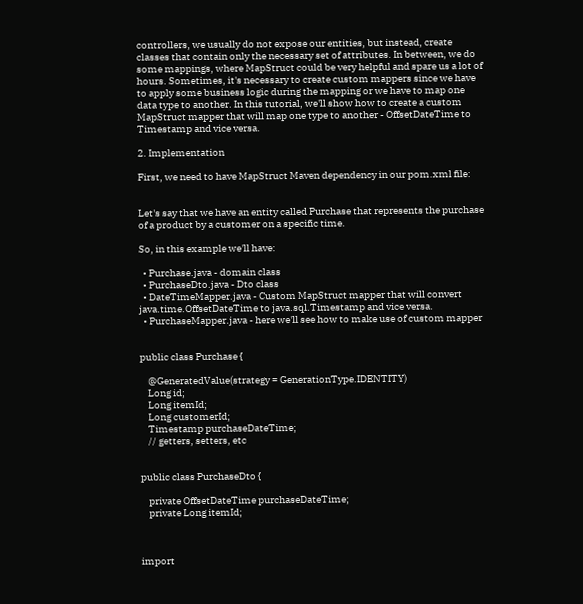controllers, we usually do not expose our entities, but instead, create classes that contain only the necessary set of attributes. In between, we do some mappings, where MapStruct could be very helpful and spare us a lot of hours. Sometimes, it's necessary to create custom mappers since we have to apply some business logic during the mapping or we have to map one data type to another. In this tutorial, we'll show how to create a custom MapStruct mapper that will map one type to another - OffsetDateTime to Timestamp and vice versa.

2. Implementation

First, we need to have MapStruct Maven dependency in our pom.xml file:


Let's say that we have an entity called Purchase that represents the purchase of a product by a customer on a specific time.

So, in this example we'll have:

  • Purchase.java - domain class
  • PurchaseDto.java - Dto class
  • DateTimeMapper.java - Custom MapStruct mapper that will convert java.time.OffsetDateTime to java.sql.Timestamp and vice versa.
  • PurchaseMapper.java - here we'll see how to make use of custom mapper


public class Purchase {

    @GeneratedValue(strategy = GenerationType.IDENTITY)
    Long id;
    Long itemId;
    Long customerId;
    Timestamp purchaseDateTime;
    // getters, setters, etc


public class PurchaseDto {

    private OffsetDateTime purchaseDateTime;
    private Long itemId;



import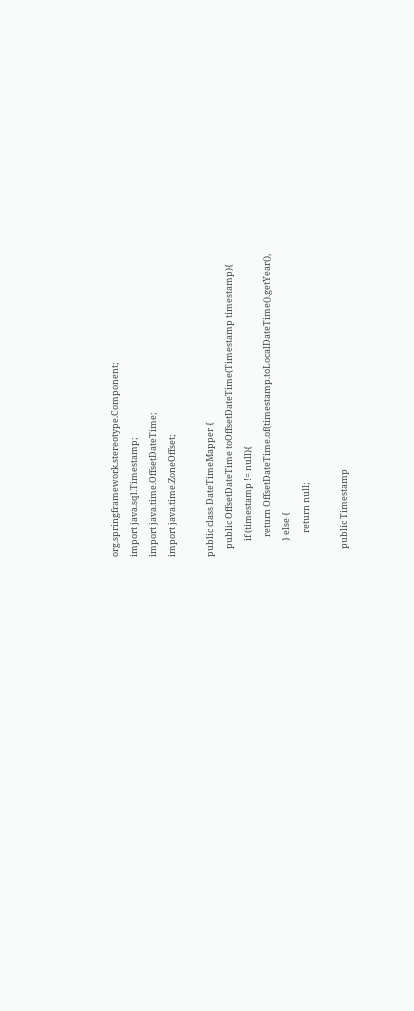org.springframework.stereotype.Component;
import java.sql.Timestamp;
import java.time.OffsetDateTime;
import java.time.ZoneOffset;

public class DateTimeMapper {
    public OffsetDateTime toOffsetDateTime(Timestamp timestamp){
        if (timestamp != null){
          return OffsetDateTime.of(timestamp.toLocalDateTime().getYear(),
        } else {
            return null;

    public Timestamp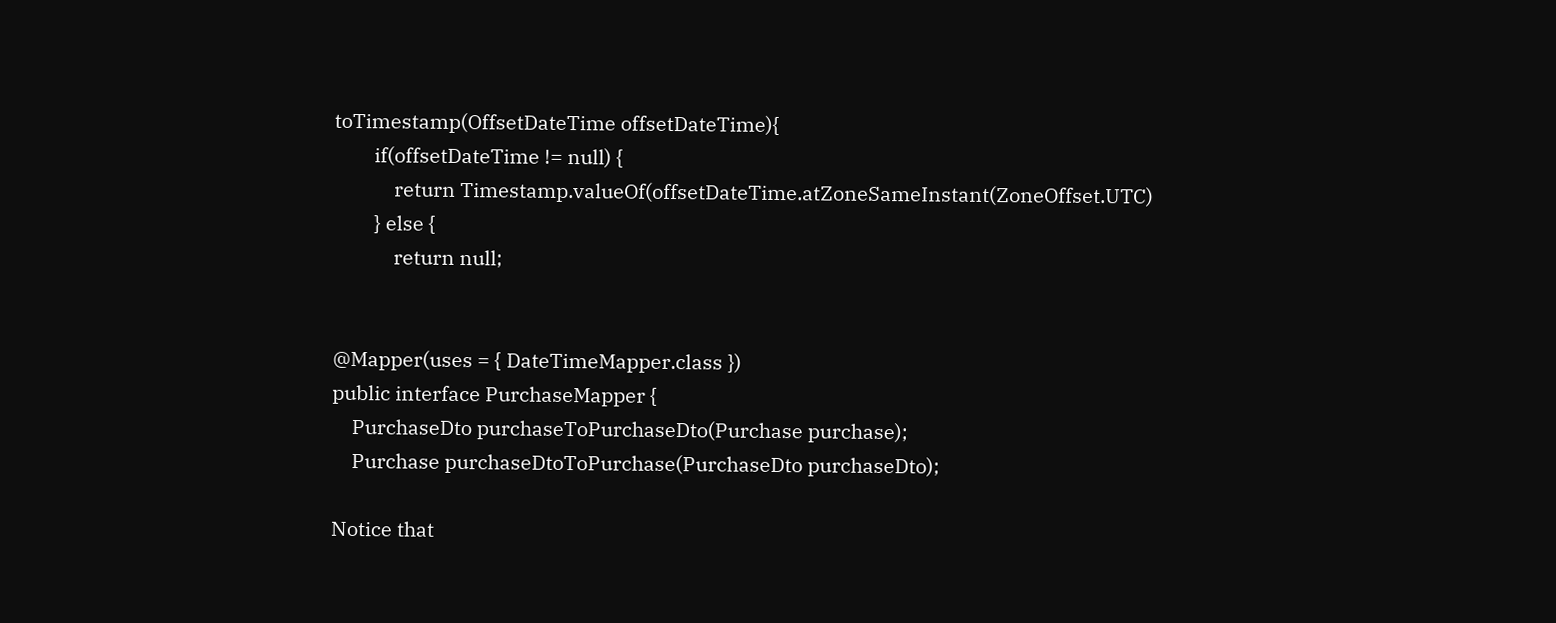toTimestamp(OffsetDateTime offsetDateTime){
        if(offsetDateTime != null) {
            return Timestamp.valueOf(offsetDateTime.atZoneSameInstant(ZoneOffset.UTC)
        } else {
            return null;


@Mapper(uses = { DateTimeMapper.class })
public interface PurchaseMapper {
    PurchaseDto purchaseToPurchaseDto(Purchase purchase);
    Purchase purchaseDtoToPurchase(PurchaseDto purchaseDto);

Notice that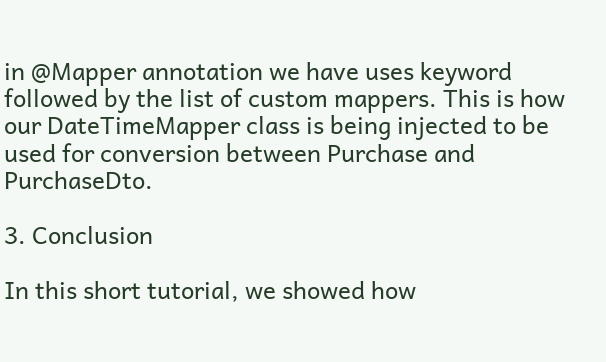in @Mapper annotation we have uses keyword followed by the list of custom mappers. This is how our DateTimeMapper class is being injected to be used for conversion between Purchase and PurchaseDto.

3. Conclusion

In this short tutorial, we showed how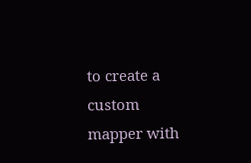to create a custom mapper with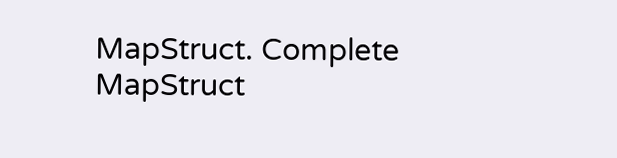MapStruct. Complete MapStruct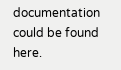documentation could be found here.